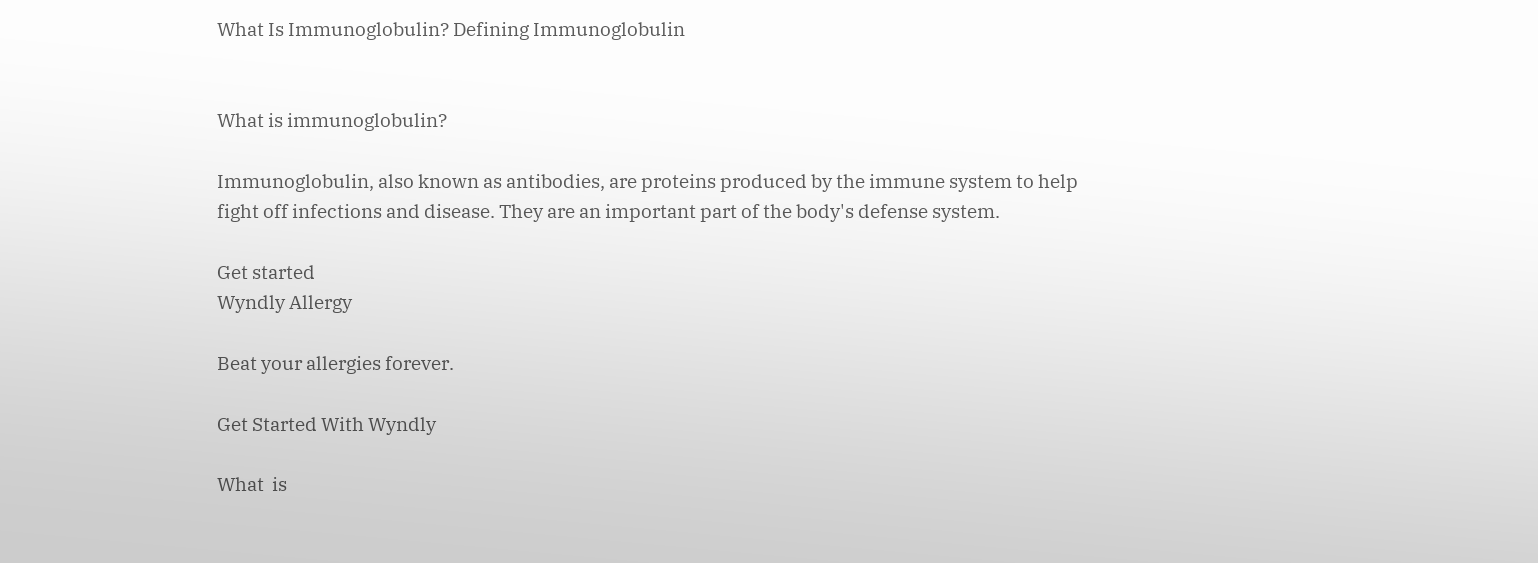What Is Immunoglobulin? Defining Immunoglobulin


What is immunoglobulin?

Immunoglobulin, also known as antibodies, are proteins produced by the immune system to help fight off infections and disease. They are an important part of the body's defense system.

Get started
Wyndly Allergy

Beat your allergies forever.

Get Started With Wyndly

What  is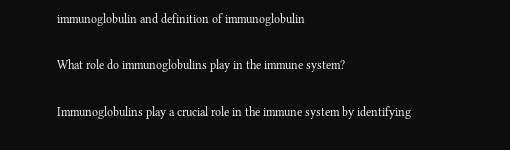immunoglobulin and definition of immunoglobulin

What role do immunoglobulins play in the immune system?

Immunoglobulins play a crucial role in the immune system by identifying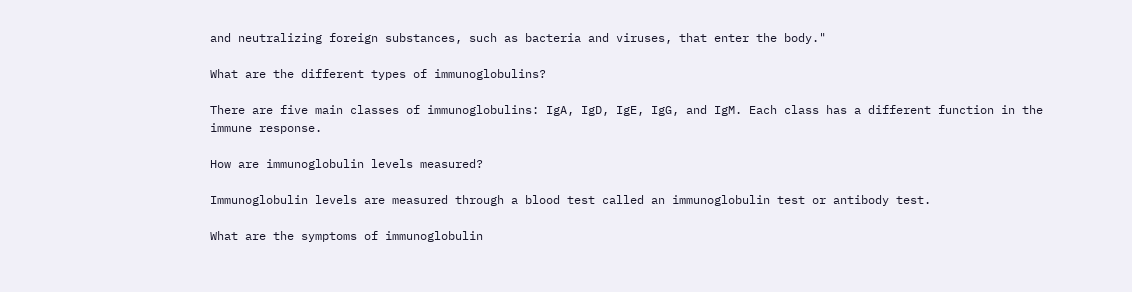and neutralizing foreign substances, such as bacteria and viruses, that enter the body."

What are the different types of immunoglobulins?

There are five main classes of immunoglobulins: IgA, IgD, IgE, IgG, and IgM. Each class has a different function in the immune response.

How are immunoglobulin levels measured?

Immunoglobulin levels are measured through a blood test called an immunoglobulin test or antibody test.

What are the symptoms of immunoglobulin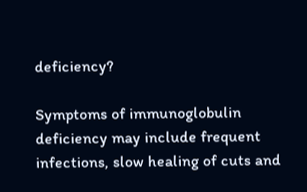deficiency?

Symptoms of immunoglobulin deficiency may include frequent infections, slow healing of cuts and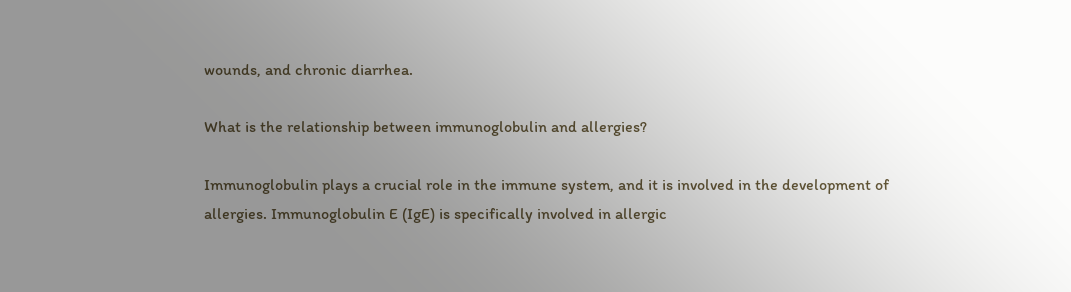wounds, and chronic diarrhea.

What is the relationship between immunoglobulin and allergies?

Immunoglobulin plays a crucial role in the immune system, and it is involved in the development of allergies. Immunoglobulin E (IgE) is specifically involved in allergic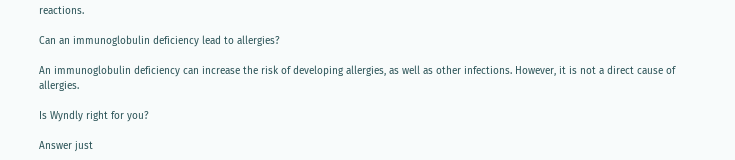reactions.

Can an immunoglobulin deficiency lead to allergies?

An immunoglobulin deficiency can increase the risk of developing allergies, as well as other infections. However, it is not a direct cause of allergies.

Is Wyndly right for you?

Answer just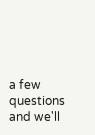a few questions and we'll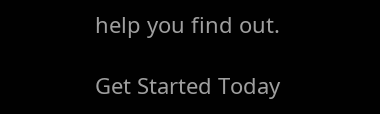help you find out.

Get Started Today